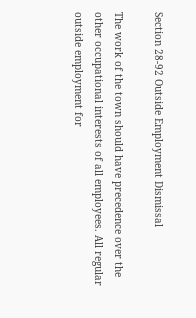Section 28-92 Outside Employment Dismissal

The work of the town should have precedence over the other occupational interests of all employees. All regular outside employment for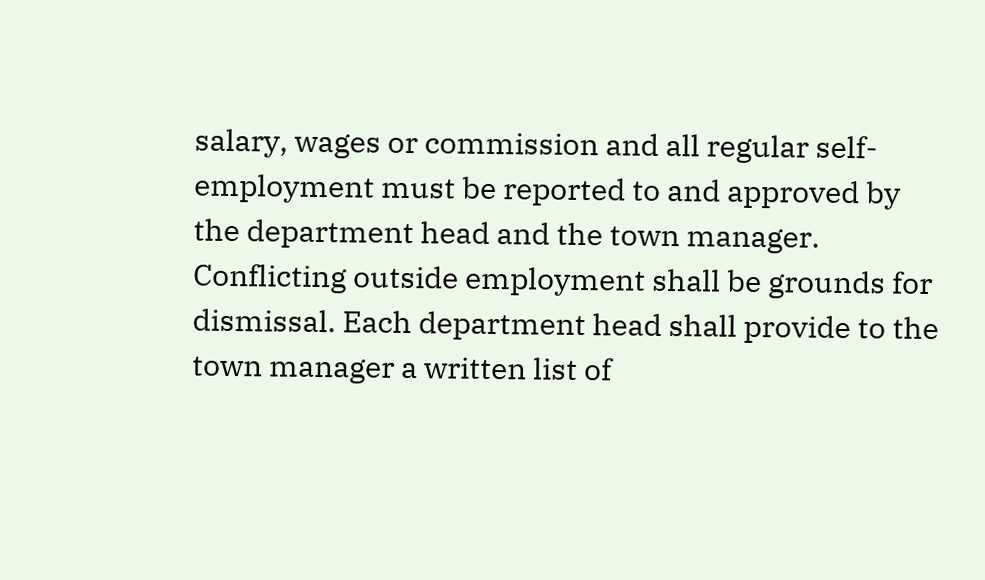salary, wages or commission and all regular self-employment must be reported to and approved by the department head and the town manager. Conflicting outside employment shall be grounds for dismissal. Each department head shall provide to the town manager a written list of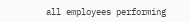all employees performing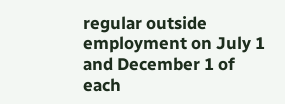regular outside employment on July 1 and December 1 of each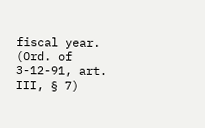fiscal year.
(Ord. of 3-12-91, art. III, § 7)